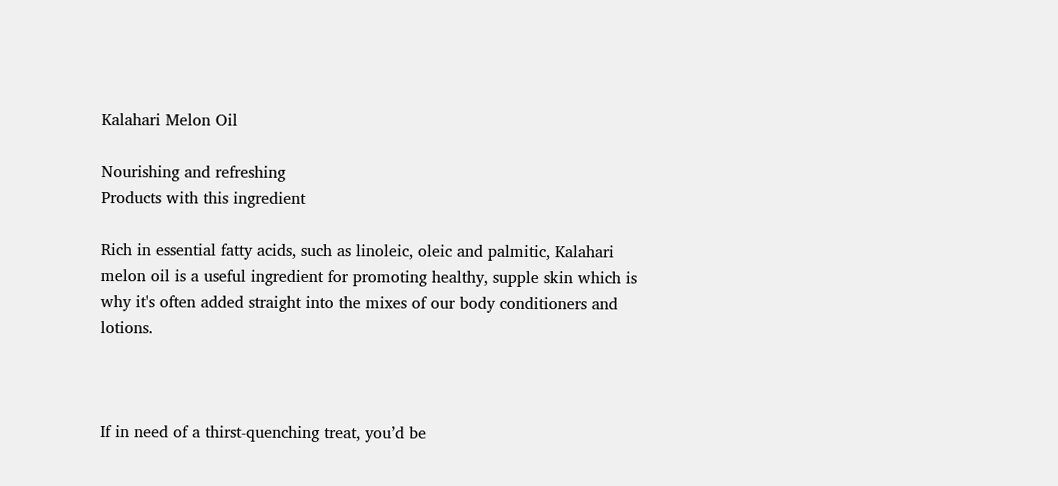Kalahari Melon Oil

Nourishing and refreshing
Products with this ingredient

Rich in essential fatty acids, such as linoleic, oleic and palmitic, Kalahari melon oil is a useful ingredient for promoting healthy, supple skin which is why it's often added straight into the mixes of our body conditioners and lotions.



If in need of a thirst-quenching treat, you’d be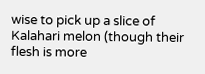wise to pick up a slice of Kalahari melon (though their flesh is more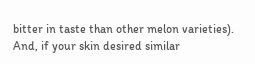bitter in taste than other melon varieties). And, if your skin desired similar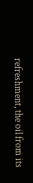refreshment, the oil from its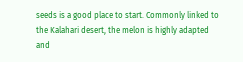seeds is a good place to start. Commonly linked to the Kalahari desert, the melon is highly adapted and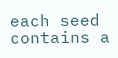each seed contains a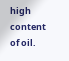high content of oil.